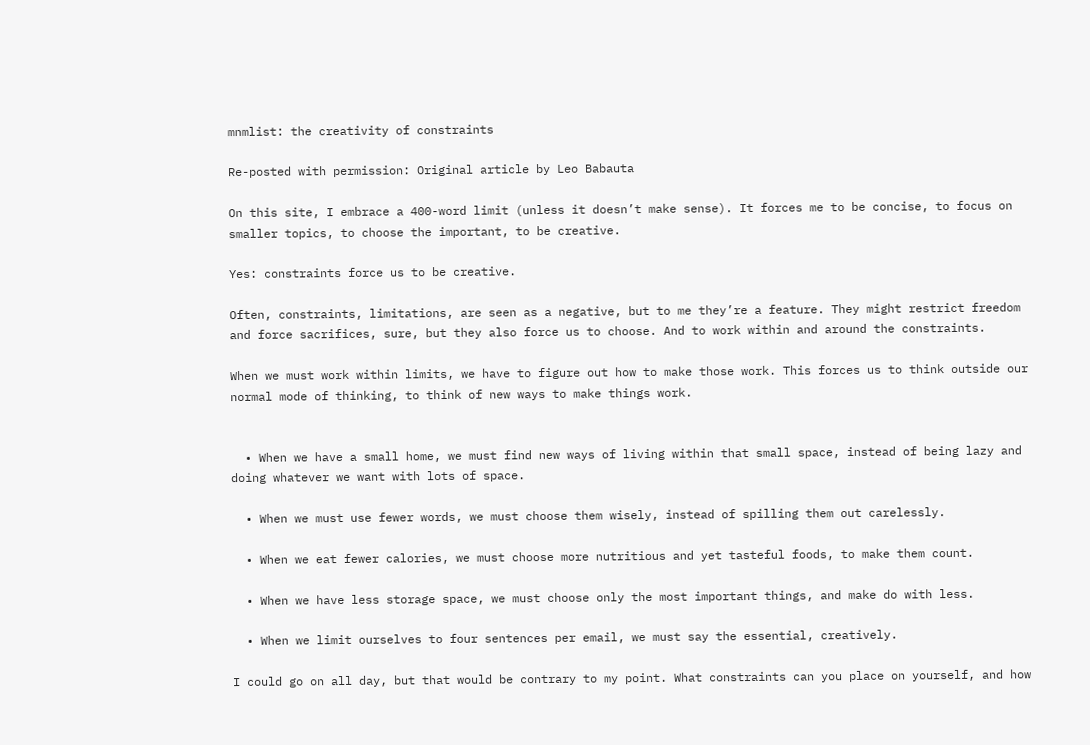mnmlist: the creativity of constraints

Re-posted with permission: Original article by Leo Babauta

On this site, I embrace a 400-word limit (unless it doesn’t make sense). It forces me to be concise, to focus on smaller topics, to choose the important, to be creative.

Yes: constraints force us to be creative.

Often, constraints, limitations, are seen as a negative, but to me they’re a feature. They might restrict freedom and force sacrifices, sure, but they also force us to choose. And to work within and around the constraints.

When we must work within limits, we have to figure out how to make those work. This forces us to think outside our normal mode of thinking, to think of new ways to make things work.


  • When we have a small home, we must find new ways of living within that small space, instead of being lazy and doing whatever we want with lots of space.

  • When we must use fewer words, we must choose them wisely, instead of spilling them out carelessly.

  • When we eat fewer calories, we must choose more nutritious and yet tasteful foods, to make them count.

  • When we have less storage space, we must choose only the most important things, and make do with less.

  • When we limit ourselves to four sentences per email, we must say the essential, creatively.

I could go on all day, but that would be contrary to my point. What constraints can you place on yourself, and how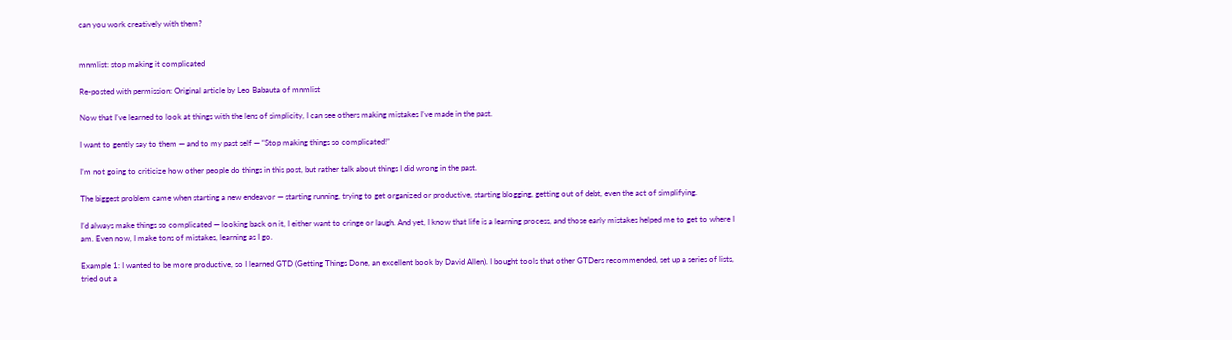can you work creatively with them?


mnmlist: stop making it complicated

Re-posted with permission: Original article by Leo Babauta of mnmlist

Now that I’ve learned to look at things with the lens of simplicity, I can see others making mistakes I’ve made in the past.

I want to gently say to them — and to my past self — “Stop making things so complicated!”

I’m not going to criticize how other people do things in this post, but rather talk about things I did wrong in the past.

The biggest problem came when starting a new endeavor — starting running, trying to get organized or productive, starting blogging, getting out of debt, even the act of simplifying.

I’d always make things so complicated — looking back on it, I either want to cringe or laugh. And yet, I know that life is a learning process, and those early mistakes helped me to get to where I am. Even now, I make tons of mistakes, learning as I go.

Example 1: I wanted to be more productive, so I learned GTD (Getting Things Done, an excellent book by David Allen). I bought tools that other GTDers recommended, set up a series of lists, tried out a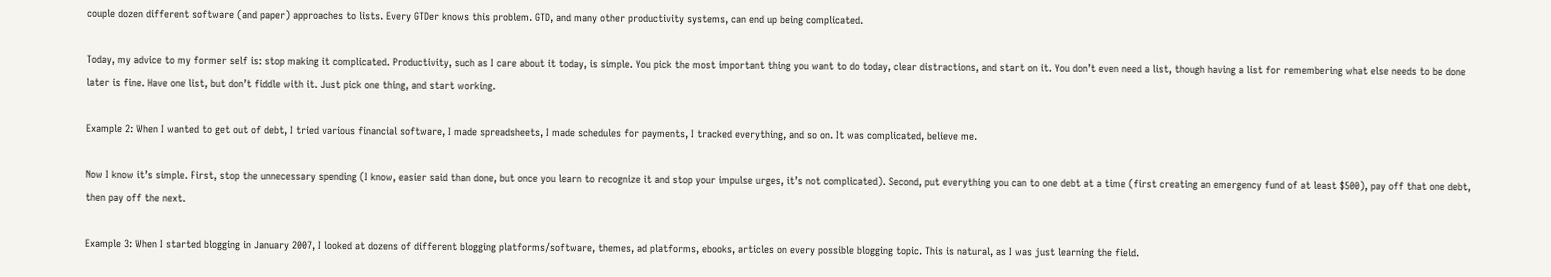couple dozen different software (and paper) approaches to lists. Every GTDer knows this problem. GTD, and many other productivity systems, can end up being complicated.

Today, my advice to my former self is: stop making it complicated. Productivity, such as I care about it today, is simple. You pick the most important thing you want to do today, clear distractions, and start on it. You don’t even need a list, though having a list for remembering what else needs to be done later is fine. Have one list, but don’t fiddle with it. Just pick one thing, and start working.

Example 2: When I wanted to get out of debt, I tried various financial software, I made spreadsheets, I made schedules for payments, I tracked everything, and so on. It was complicated, believe me.

Now I know it’s simple. First, stop the unnecessary spending (I know, easier said than done, but once you learn to recognize it and stop your impulse urges, it’s not complicated). Second, put everything you can to one debt at a time (first creating an emergency fund of at least $500), pay off that one debt, then pay off the next.

Example 3: When I started blogging in January 2007, I looked at dozens of different blogging platforms/software, themes, ad platforms, ebooks, articles on every possible blogging topic. This is natural, as I was just learning the field.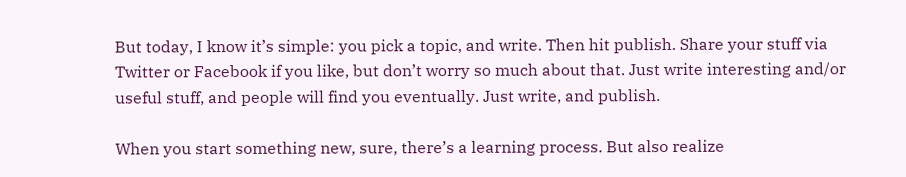But today, I know it’s simple: you pick a topic, and write. Then hit publish. Share your stuff via Twitter or Facebook if you like, but don’t worry so much about that. Just write interesting and/or useful stuff, and people will find you eventually. Just write, and publish.

When you start something new, sure, there’s a learning process. But also realize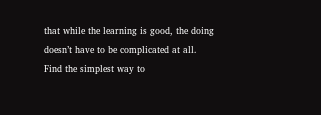that while the learning is good, the doing doesn’t have to be complicated at all. Find the simplest way to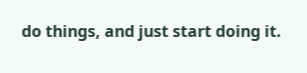do things, and just start doing it.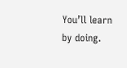You’ll learn by doing.